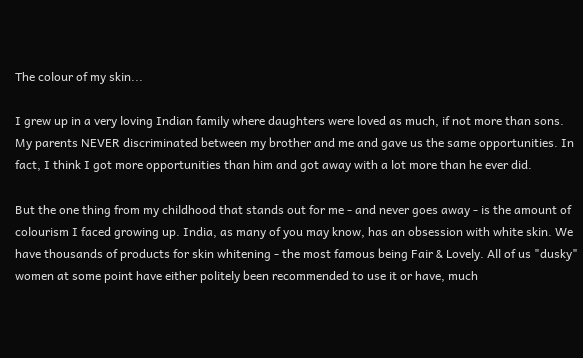The colour of my skin...

I grew up in a very loving Indian family where daughters were loved as much, if not more than sons. My parents NEVER discriminated between my brother and me and gave us the same opportunities. In fact, I think I got more opportunities than him and got away with a lot more than he ever did.

But the one thing from my childhood that stands out for me - and never goes away - is the amount of colourism I faced growing up. India, as many of you may know, has an obsession with white skin. We have thousands of products for skin whitening - the most famous being Fair & Lovely. All of us "dusky" women at some point have either politely been recommended to use it or have, much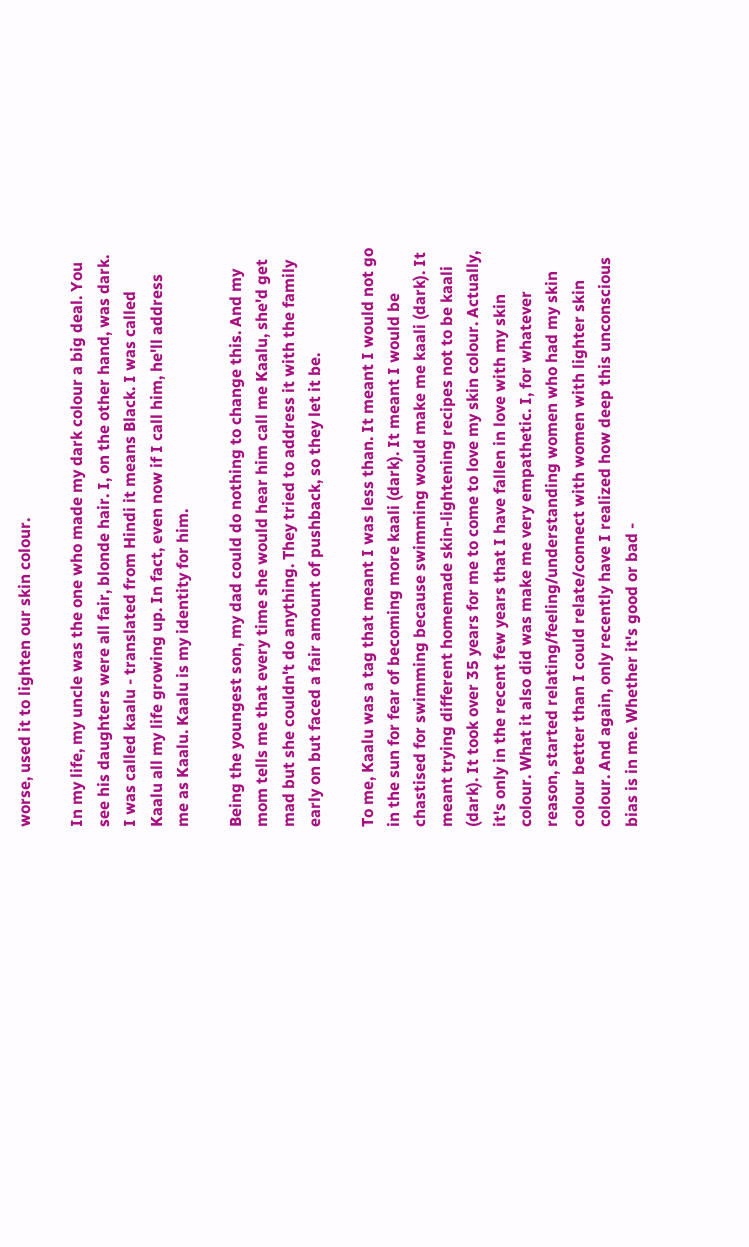worse, used it to lighten our skin colour.

In my life, my uncle was the one who made my dark colour a big deal. You see his daughters were all fair, blonde hair. I, on the other hand, was dark. I was called kaalu - translated from Hindi it means Black. I was called Kaalu all my life growing up. In fact, even now if I call him, he'll address me as Kaalu. Kaalu is my identity for him.

Being the youngest son, my dad could do nothing to change this. And my mom tells me that every time she would hear him call me Kaalu, she'd get mad but she couldn't do anything. They tried to address it with the family early on but faced a fair amount of pushback, so they let it be.

To me, Kaalu was a tag that meant I was less than. It meant I would not go in the sun for fear of becoming more kaali (dark). It meant I would be chastised for swimming because swimming would make me kaali (dark). It meant trying different homemade skin-lightening recipes not to be kaali (dark). It took over 35 years for me to come to love my skin colour. Actually, it's only in the recent few years that I have fallen in love with my skin colour. What it also did was make me very empathetic. I, for whatever reason, started relating/feeling/understanding women who had my skin colour better than I could relate/connect with women with lighter skin colour. And again, only recently have I realized how deep this unconscious bias is in me. Whether it's good or bad -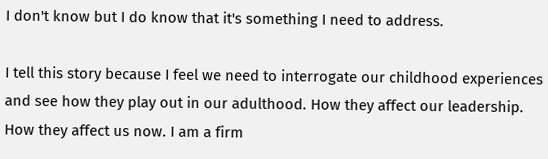I don't know but I do know that it's something I need to address.

I tell this story because I feel we need to interrogate our childhood experiences and see how they play out in our adulthood. How they affect our leadership. How they affect us now. I am a firm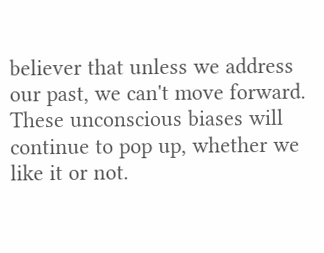believer that unless we address our past, we can't move forward. These unconscious biases will continue to pop up, whether we like it or not.